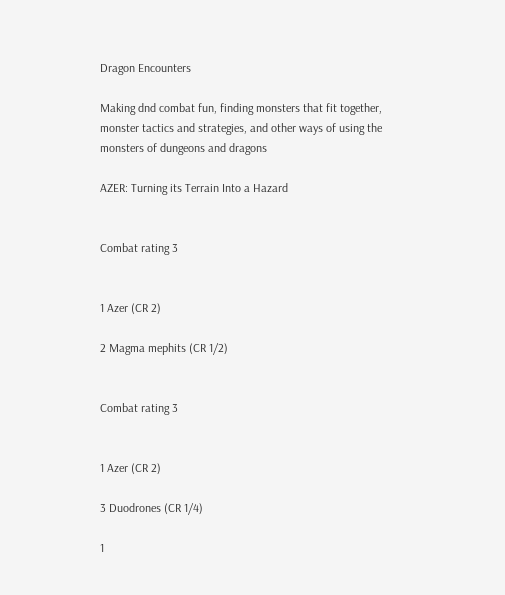Dragon Encounters

Making dnd combat fun, finding monsters that fit together, monster tactics and strategies, and other ways of using the monsters of dungeons and dragons

AZER: Turning its Terrain Into a Hazard


Combat rating 3


1 Azer (CR 2)

2 Magma mephits (CR 1/2)


Combat rating 3


1 Azer (CR 2)

3 Duodrones (CR 1/4)

1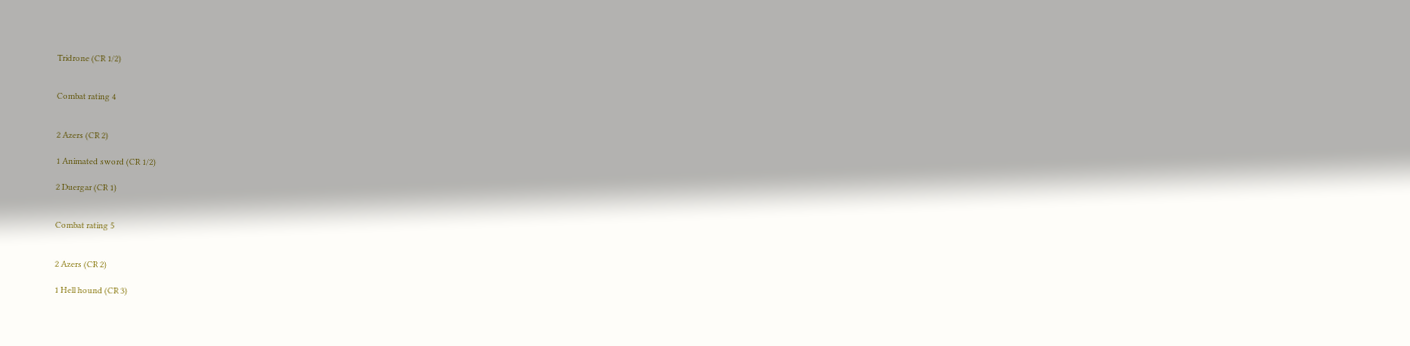Tridrone (CR 1/2)


Combat rating 4


2 Azers (CR 2)

1 Animated sword (CR 1/2)

2 Duergar (CR 1)


Combat rating 5


2 Azers (CR 2)

1 Hell hound (CR 3)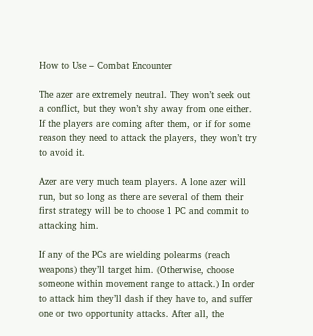How to Use – Combat Encounter

The azer are extremely neutral. They won’t seek out a conflict, but they won’t shy away from one either. If the players are coming after them, or if for some reason they need to attack the players, they won’t try to avoid it.

Azer are very much team players. A lone azer will run, but so long as there are several of them their first strategy will be to choose 1 PC and commit to attacking him.

If any of the PCs are wielding polearms (reach weapons) they’ll target him. (Otherwise, choose someone within movement range to attack.) In order to attack him they’ll dash if they have to, and suffer one or two opportunity attacks. After all, the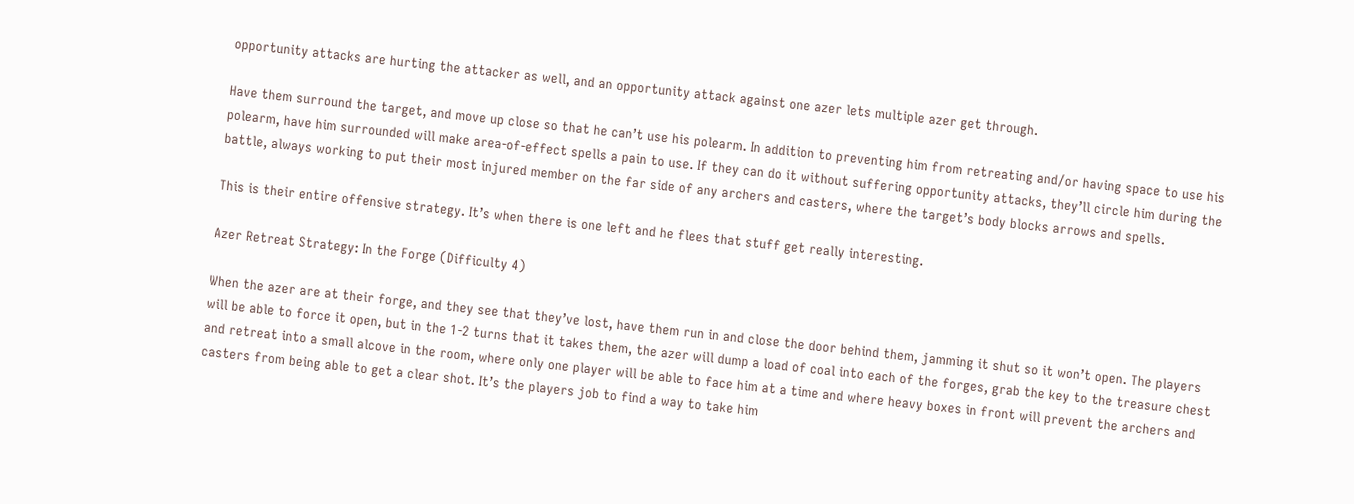opportunity attacks are hurting the attacker as well, and an opportunity attack against one azer lets multiple azer get through.

Have them surround the target, and move up close so that he can’t use his polearm. In addition to preventing him from retreating and/or having space to use his polearm, have him surrounded will make area-of-effect spells a pain to use. If they can do it without suffering opportunity attacks, they’ll circle him during the battle, always working to put their most injured member on the far side of any archers and casters, where the target’s body blocks arrows and spells.

This is their entire offensive strategy. It’s when there is one left and he flees that stuff get really interesting.

Azer Retreat Strategy: In the Forge (Difficulty 4)

When the azer are at their forge, and they see that they’ve lost, have them run in and close the door behind them, jamming it shut so it won’t open. The players will be able to force it open, but in the 1-2 turns that it takes them, the azer will dump a load of coal into each of the forges, grab the key to the treasure chest and retreat into a small alcove in the room, where only one player will be able to face him at a time and where heavy boxes in front will prevent the archers and casters from being able to get a clear shot. It’s the players job to find a way to take him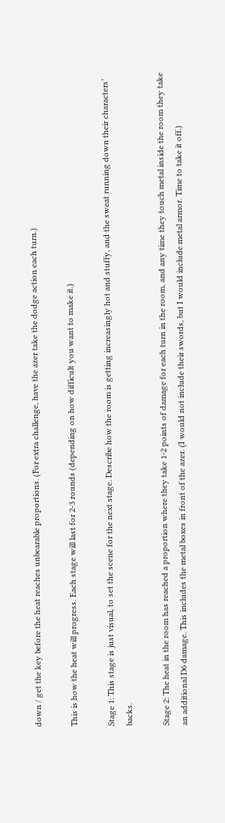down / get the key before the heat reaches unbearable proportions. (For extra challenge, have the azer take the dodge action each turn.)

This is how the heat will progress. Each stage will last for 2-3 rounds (depending on how difficult you want to make it.)

Stage 1: This stage is just visual, to set the scene for the next stage. Describe how the room is getting increasingly hot and stuffy, and the sweat running down their characters’ backs.

Stage 2: The heat in the room has reached a proportion where they take 1-2 points of damage for each turn in the room, and any time they touch metal inside the room they take an additional D6 damage. This includes the metal boxes in front of the azer. (I would not include their swords, but I would include metal armor. Time to take it off.)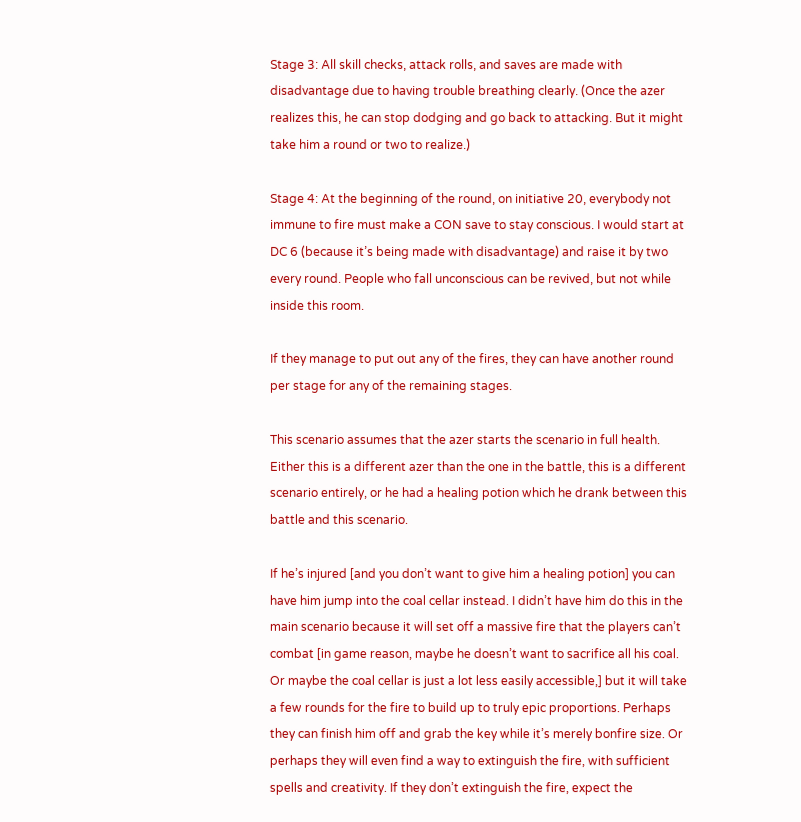Stage 3: All skill checks, attack rolls, and saves are made with disadvantage due to having trouble breathing clearly. (Once the azer realizes this, he can stop dodging and go back to attacking. But it might take him a round or two to realize.)

Stage 4: At the beginning of the round, on initiative 20, everybody not immune to fire must make a CON save to stay conscious. I would start at DC 6 (because it’s being made with disadvantage) and raise it by two every round. People who fall unconscious can be revived, but not while inside this room.

If they manage to put out any of the fires, they can have another round per stage for any of the remaining stages.

This scenario assumes that the azer starts the scenario in full health. Either this is a different azer than the one in the battle, this is a different scenario entirely, or he had a healing potion which he drank between this battle and this scenario.

If he’s injured [and you don’t want to give him a healing potion] you can have him jump into the coal cellar instead. I didn’t have him do this in the main scenario because it will set off a massive fire that the players can’t combat [in game reason, maybe he doesn’t want to sacrifice all his coal. Or maybe the coal cellar is just a lot less easily accessible,] but it will take a few rounds for the fire to build up to truly epic proportions. Perhaps they can finish him off and grab the key while it’s merely bonfire size. Or perhaps they will even find a way to extinguish the fire, with sufficient spells and creativity. If they don’t extinguish the fire, expect the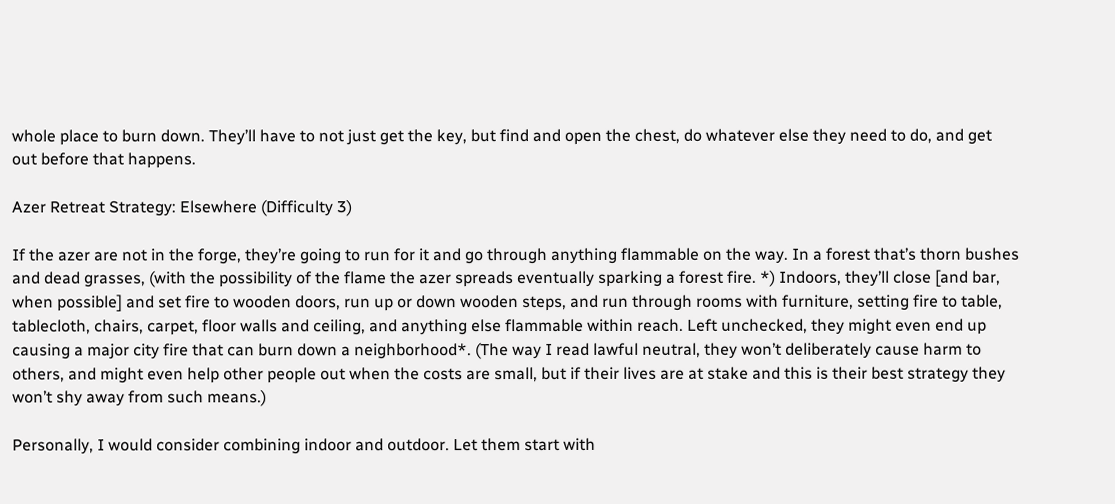whole place to burn down. They’ll have to not just get the key, but find and open the chest, do whatever else they need to do, and get out before that happens.

Azer Retreat Strategy: Elsewhere (Difficulty 3)

If the azer are not in the forge, they’re going to run for it and go through anything flammable on the way. In a forest that’s thorn bushes and dead grasses, (with the possibility of the flame the azer spreads eventually sparking a forest fire. *) Indoors, they’ll close [and bar, when possible] and set fire to wooden doors, run up or down wooden steps, and run through rooms with furniture, setting fire to table, tablecloth, chairs, carpet, floor walls and ceiling, and anything else flammable within reach. Left unchecked, they might even end up causing a major city fire that can burn down a neighborhood*. (The way I read lawful neutral, they won’t deliberately cause harm to others, and might even help other people out when the costs are small, but if their lives are at stake and this is their best strategy they won’t shy away from such means.)

Personally, I would consider combining indoor and outdoor. Let them start with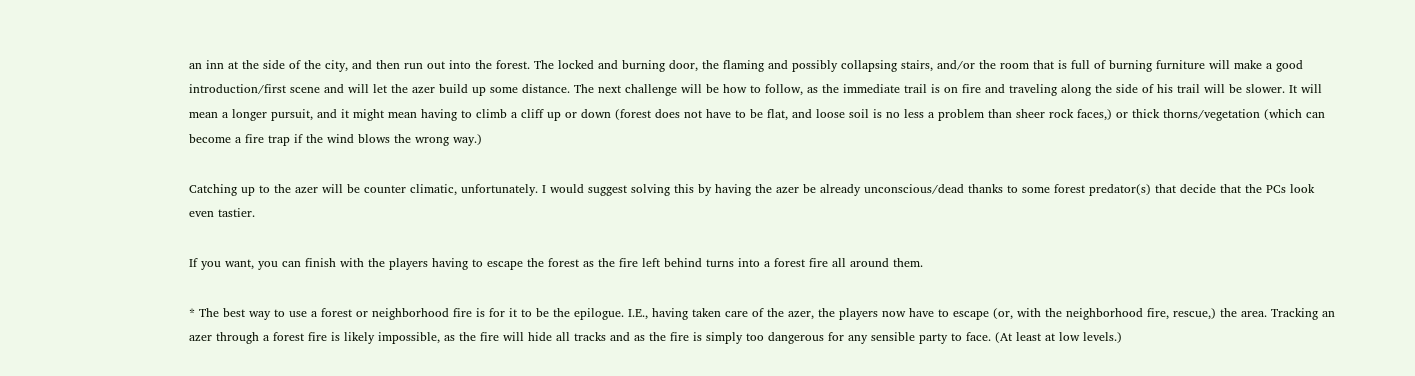an inn at the side of the city, and then run out into the forest. The locked and burning door, the flaming and possibly collapsing stairs, and/or the room that is full of burning furniture will make a good introduction/first scene and will let the azer build up some distance. The next challenge will be how to follow, as the immediate trail is on fire and traveling along the side of his trail will be slower. It will mean a longer pursuit, and it might mean having to climb a cliff up or down (forest does not have to be flat, and loose soil is no less a problem than sheer rock faces,) or thick thorns/vegetation (which can become a fire trap if the wind blows the wrong way.)

Catching up to the azer will be counter climatic, unfortunately. I would suggest solving this by having the azer be already unconscious/dead thanks to some forest predator(s) that decide that the PCs look even tastier.

If you want, you can finish with the players having to escape the forest as the fire left behind turns into a forest fire all around them.

* The best way to use a forest or neighborhood fire is for it to be the epilogue. I.E., having taken care of the azer, the players now have to escape (or, with the neighborhood fire, rescue,) the area. Tracking an azer through a forest fire is likely impossible, as the fire will hide all tracks and as the fire is simply too dangerous for any sensible party to face. (At least at low levels.)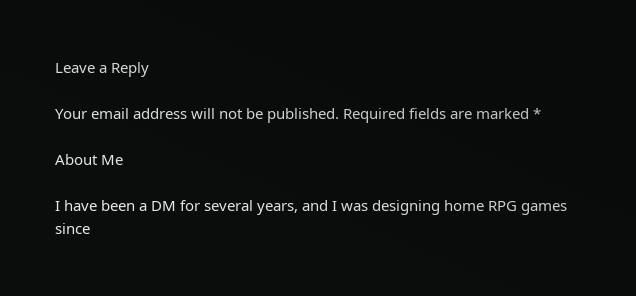Leave a Reply

Your email address will not be published. Required fields are marked *

About Me

I have been a DM for several years, and I was designing home RPG games since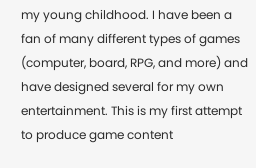my young childhood. I have been a fan of many different types of games (computer, board, RPG, and more) and have designed several for my own entertainment. This is my first attempt to produce game content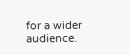for a wider audience.